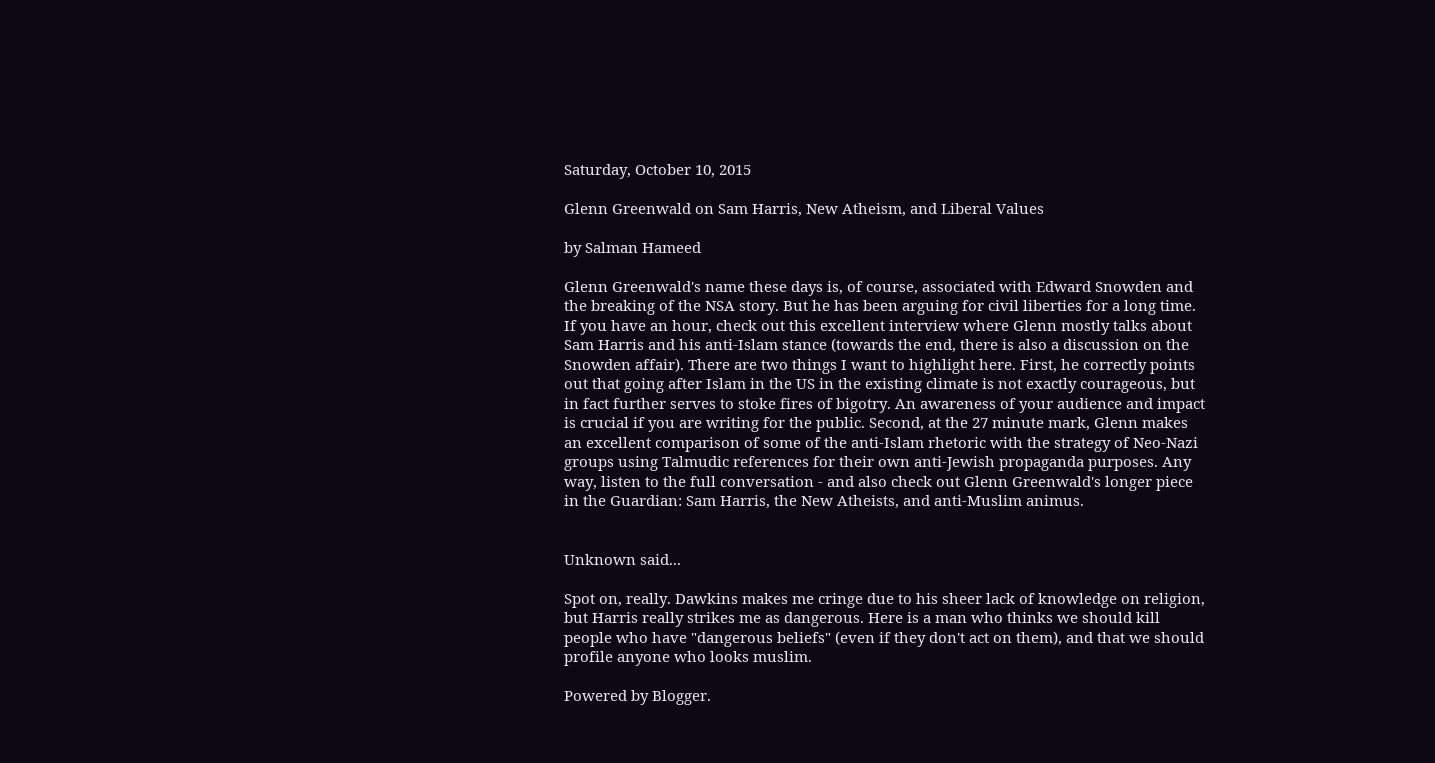Saturday, October 10, 2015

Glenn Greenwald on Sam Harris, New Atheism, and Liberal Values

by Salman Hameed

Glenn Greenwald's name these days is, of course, associated with Edward Snowden and the breaking of the NSA story. But he has been arguing for civil liberties for a long time. If you have an hour, check out this excellent interview where Glenn mostly talks about Sam Harris and his anti-Islam stance (towards the end, there is also a discussion on the Snowden affair). There are two things I want to highlight here. First, he correctly points out that going after Islam in the US in the existing climate is not exactly courageous, but in fact further serves to stoke fires of bigotry. An awareness of your audience and impact is crucial if you are writing for the public. Second, at the 27 minute mark, Glenn makes an excellent comparison of some of the anti-Islam rhetoric with the strategy of Neo-Nazi groups using Talmudic references for their own anti-Jewish propaganda purposes. Any way, listen to the full conversation - and also check out Glenn Greenwald's longer piece in the Guardian: Sam Harris, the New Atheists, and anti-Muslim animus.


Unknown said...

Spot on, really. Dawkins makes me cringe due to his sheer lack of knowledge on religion, but Harris really strikes me as dangerous. Here is a man who thinks we should kill people who have "dangerous beliefs" (even if they don't act on them), and that we should profile anyone who looks muslim.

Powered by Blogger.